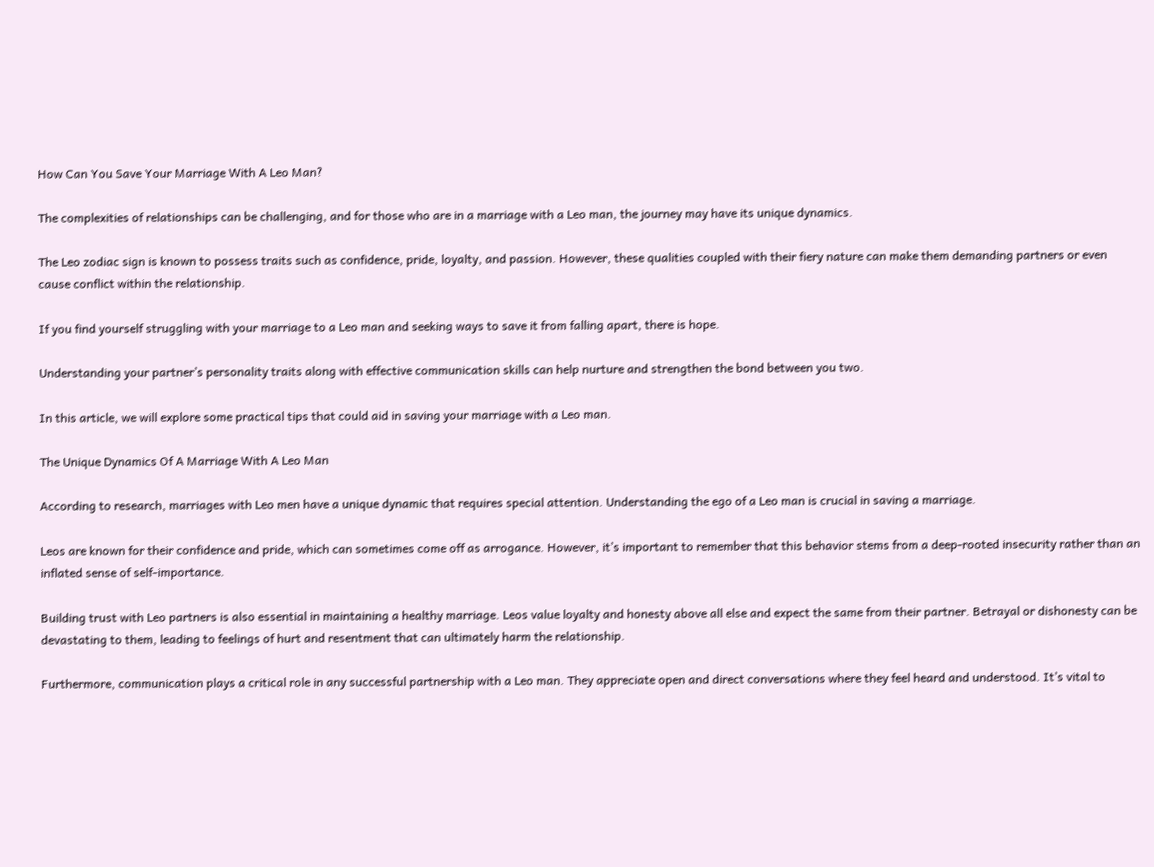How Can You Save Your Marriage With A Leo Man?

The complexities of relationships can be challenging, and for those who are in a marriage with a Leo man, the journey may have its unique dynamics.

The Leo zodiac sign is known to possess traits such as confidence, pride, loyalty, and passion. However, these qualities coupled with their fiery nature can make them demanding partners or even cause conflict within the relationship.

If you find yourself struggling with your marriage to a Leo man and seeking ways to save it from falling apart, there is hope.

Understanding your partner’s personality traits along with effective communication skills can help nurture and strengthen the bond between you two.

In this article, we will explore some practical tips that could aid in saving your marriage with a Leo man.

The Unique Dynamics Of A Marriage With A Leo Man

According to research, marriages with Leo men have a unique dynamic that requires special attention. Understanding the ego of a Leo man is crucial in saving a marriage.

Leos are known for their confidence and pride, which can sometimes come off as arrogance. However, it’s important to remember that this behavior stems from a deep-rooted insecurity rather than an inflated sense of self-importance.

Building trust with Leo partners is also essential in maintaining a healthy marriage. Leos value loyalty and honesty above all else and expect the same from their partner. Betrayal or dishonesty can be devastating to them, leading to feelings of hurt and resentment that can ultimately harm the relationship.

Furthermore, communication plays a critical role in any successful partnership with a Leo man. They appreciate open and direct conversations where they feel heard and understood. It’s vital to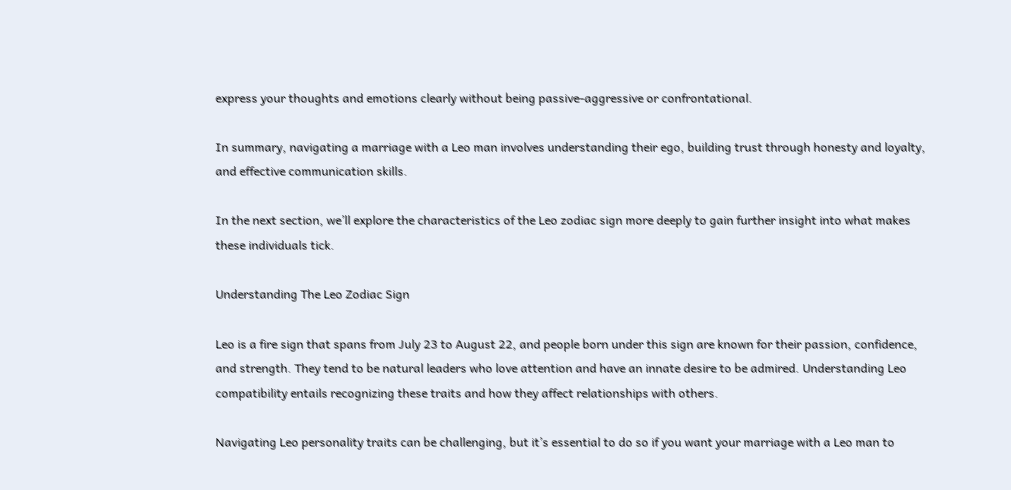express your thoughts and emotions clearly without being passive-aggressive or confrontational.

In summary, navigating a marriage with a Leo man involves understanding their ego, building trust through honesty and loyalty, and effective communication skills.

In the next section, we’ll explore the characteristics of the Leo zodiac sign more deeply to gain further insight into what makes these individuals tick.

Understanding The Leo Zodiac Sign

Leo is a fire sign that spans from July 23 to August 22, and people born under this sign are known for their passion, confidence, and strength. They tend to be natural leaders who love attention and have an innate desire to be admired. Understanding Leo compatibility entails recognizing these traits and how they affect relationships with others.

Navigating Leo personality traits can be challenging, but it’s essential to do so if you want your marriage with a Leo man to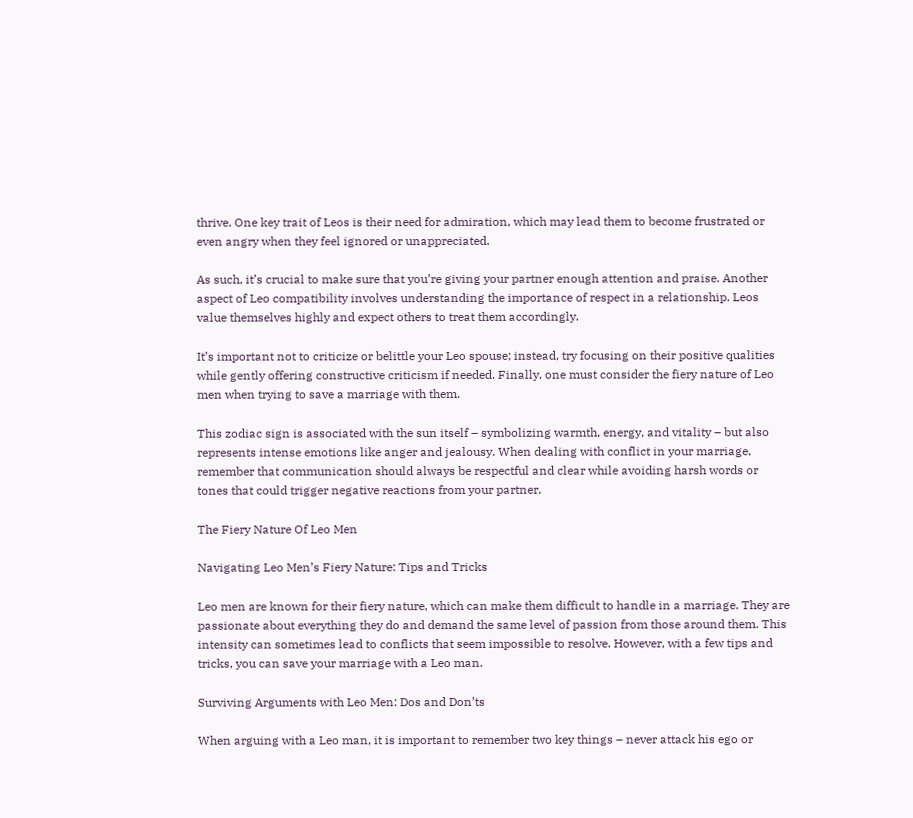thrive. One key trait of Leos is their need for admiration, which may lead them to become frustrated or even angry when they feel ignored or unappreciated.

As such, it’s crucial to make sure that you’re giving your partner enough attention and praise. Another aspect of Leo compatibility involves understanding the importance of respect in a relationship. Leos value themselves highly and expect others to treat them accordingly.

It’s important not to criticize or belittle your Leo spouse; instead, try focusing on their positive qualities while gently offering constructive criticism if needed. Finally, one must consider the fiery nature of Leo men when trying to save a marriage with them.

This zodiac sign is associated with the sun itself – symbolizing warmth, energy, and vitality – but also represents intense emotions like anger and jealousy. When dealing with conflict in your marriage, remember that communication should always be respectful and clear while avoiding harsh words or tones that could trigger negative reactions from your partner.

The Fiery Nature Of Leo Men

Navigating Leo Men’s Fiery Nature: Tips and Tricks

Leo men are known for their fiery nature, which can make them difficult to handle in a marriage. They are passionate about everything they do and demand the same level of passion from those around them. This intensity can sometimes lead to conflicts that seem impossible to resolve. However, with a few tips and tricks, you can save your marriage with a Leo man.

Surviving Arguments with Leo Men: Dos and Don’ts

When arguing with a Leo man, it is important to remember two key things – never attack his ego or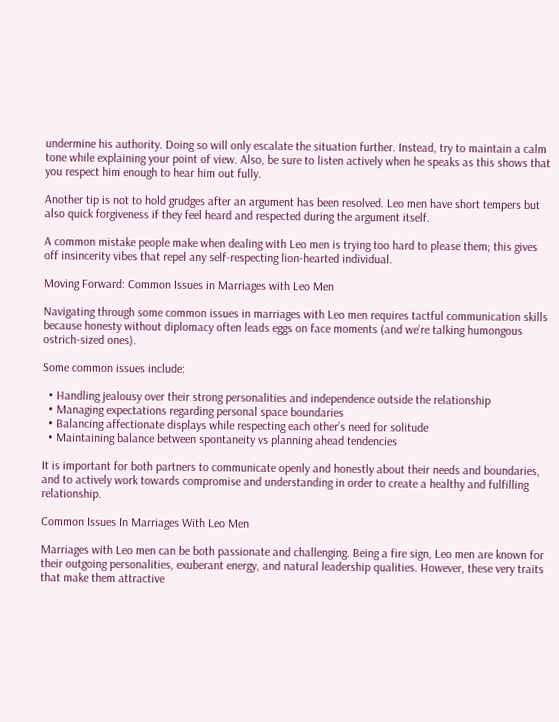undermine his authority. Doing so will only escalate the situation further. Instead, try to maintain a calm tone while explaining your point of view. Also, be sure to listen actively when he speaks as this shows that you respect him enough to hear him out fully.

Another tip is not to hold grudges after an argument has been resolved. Leo men have short tempers but also quick forgiveness if they feel heard and respected during the argument itself.

A common mistake people make when dealing with Leo men is trying too hard to please them; this gives off insincerity vibes that repel any self-respecting lion-hearted individual.

Moving Forward: Common Issues in Marriages with Leo Men

Navigating through some common issues in marriages with Leo men requires tactful communication skills because honesty without diplomacy often leads eggs on face moments (and we’re talking humongous ostrich-sized ones).

Some common issues include:

  • Handling jealousy over their strong personalities and independence outside the relationship
  • Managing expectations regarding personal space boundaries
  • Balancing affectionate displays while respecting each other’s need for solitude
  • Maintaining balance between spontaneity vs planning ahead tendencies

It is important for both partners to communicate openly and honestly about their needs and boundaries, and to actively work towards compromise and understanding in order to create a healthy and fulfilling relationship.

Common Issues In Marriages With Leo Men

Marriages with Leo men can be both passionate and challenging. Being a fire sign, Leo men are known for their outgoing personalities, exuberant energy, and natural leadership qualities. However, these very traits that make them attractive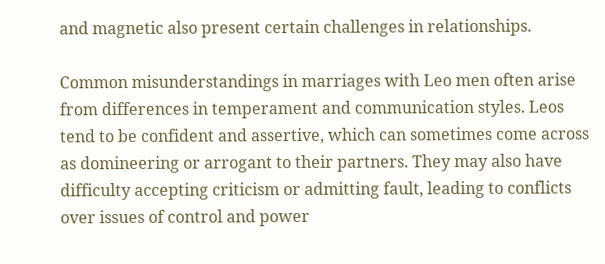and magnetic also present certain challenges in relationships.

Common misunderstandings in marriages with Leo men often arise from differences in temperament and communication styles. Leos tend to be confident and assertive, which can sometimes come across as domineering or arrogant to their partners. They may also have difficulty accepting criticism or admitting fault, leading to conflicts over issues of control and power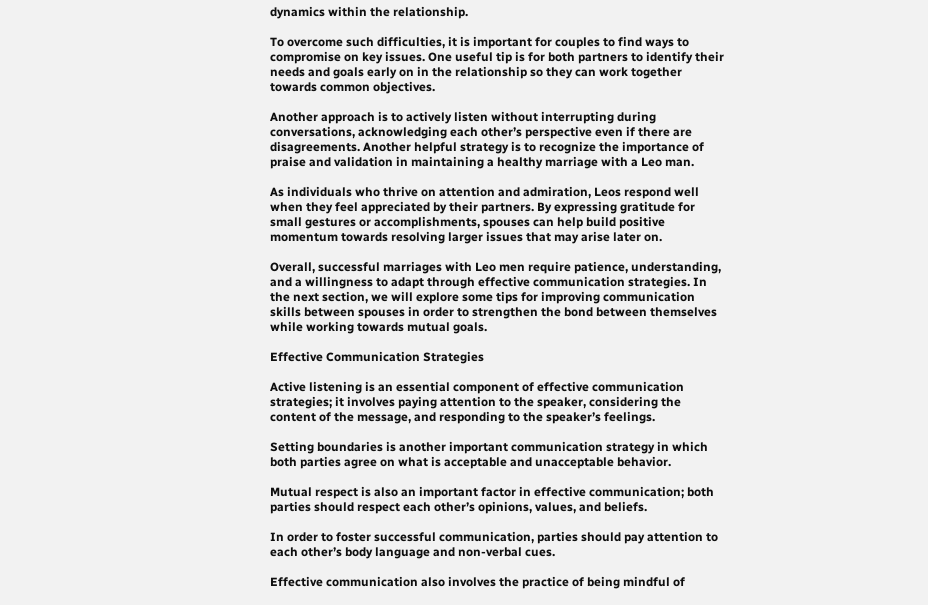dynamics within the relationship.

To overcome such difficulties, it is important for couples to find ways to compromise on key issues. One useful tip is for both partners to identify their needs and goals early on in the relationship so they can work together towards common objectives.

Another approach is to actively listen without interrupting during conversations, acknowledging each other’s perspective even if there are disagreements. Another helpful strategy is to recognize the importance of praise and validation in maintaining a healthy marriage with a Leo man.

As individuals who thrive on attention and admiration, Leos respond well when they feel appreciated by their partners. By expressing gratitude for small gestures or accomplishments, spouses can help build positive momentum towards resolving larger issues that may arise later on.

Overall, successful marriages with Leo men require patience, understanding, and a willingness to adapt through effective communication strategies. In the next section, we will explore some tips for improving communication skills between spouses in order to strengthen the bond between themselves while working towards mutual goals.

Effective Communication Strategies

Active listening is an essential component of effective communication strategies; it involves paying attention to the speaker, considering the content of the message, and responding to the speaker’s feelings.

Setting boundaries is another important communication strategy in which both parties agree on what is acceptable and unacceptable behavior.

Mutual respect is also an important factor in effective communication; both parties should respect each other’s opinions, values, and beliefs.

In order to foster successful communication, parties should pay attention to each other’s body language and non-verbal cues.

Effective communication also involves the practice of being mindful of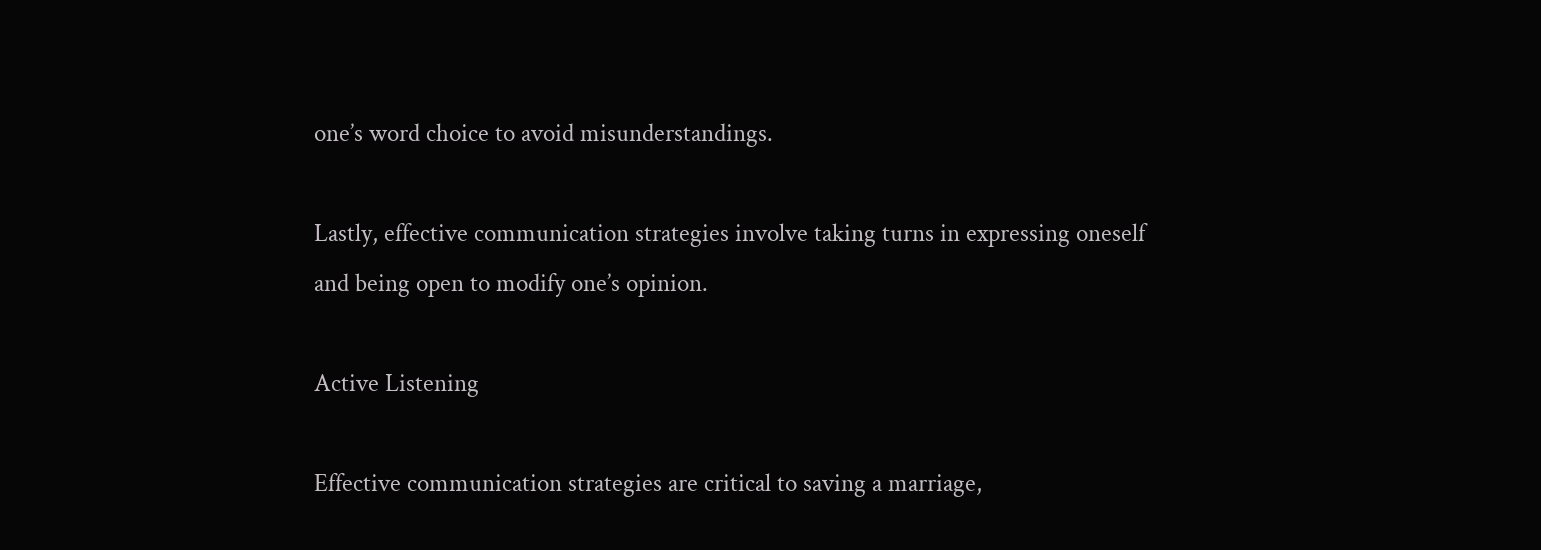one’s word choice to avoid misunderstandings.

Lastly, effective communication strategies involve taking turns in expressing oneself and being open to modify one’s opinion.

Active Listening

Effective communication strategies are critical to saving a marriage,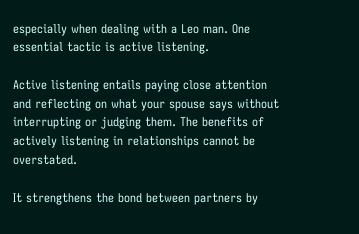especially when dealing with a Leo man. One essential tactic is active listening.

Active listening entails paying close attention and reflecting on what your spouse says without interrupting or judging them. The benefits of actively listening in relationships cannot be overstated.

It strengthens the bond between partners by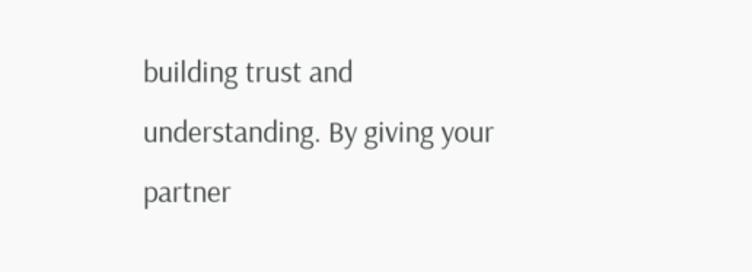building trust and understanding. By giving your partner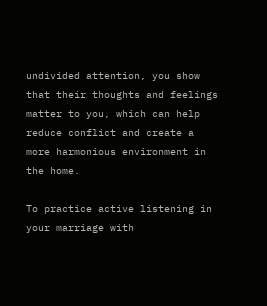undivided attention, you show that their thoughts and feelings matter to you, which can help reduce conflict and create a more harmonious environment in the home.

To practice active listening in your marriage with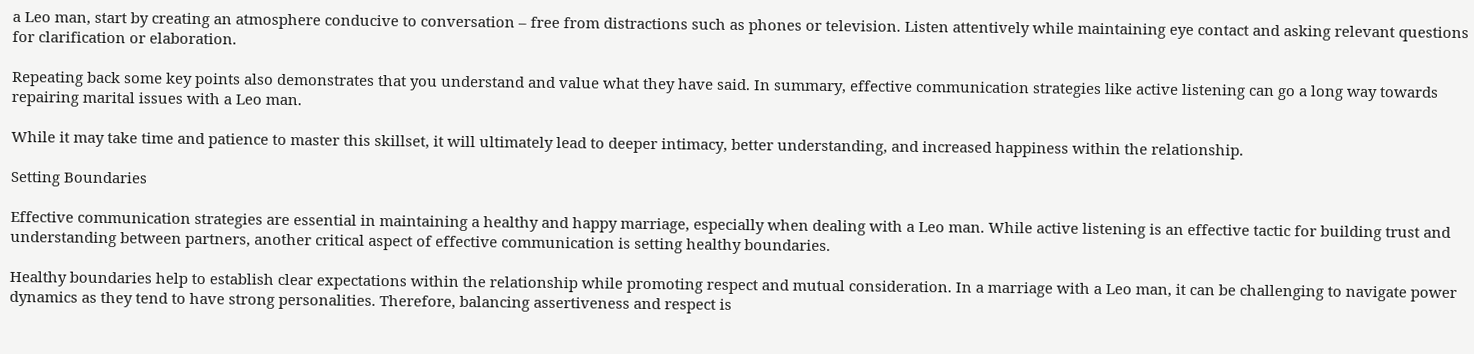a Leo man, start by creating an atmosphere conducive to conversation – free from distractions such as phones or television. Listen attentively while maintaining eye contact and asking relevant questions for clarification or elaboration.

Repeating back some key points also demonstrates that you understand and value what they have said. In summary, effective communication strategies like active listening can go a long way towards repairing marital issues with a Leo man.

While it may take time and patience to master this skillset, it will ultimately lead to deeper intimacy, better understanding, and increased happiness within the relationship.

Setting Boundaries

Effective communication strategies are essential in maintaining a healthy and happy marriage, especially when dealing with a Leo man. While active listening is an effective tactic for building trust and understanding between partners, another critical aspect of effective communication is setting healthy boundaries.

Healthy boundaries help to establish clear expectations within the relationship while promoting respect and mutual consideration. In a marriage with a Leo man, it can be challenging to navigate power dynamics as they tend to have strong personalities. Therefore, balancing assertiveness and respect is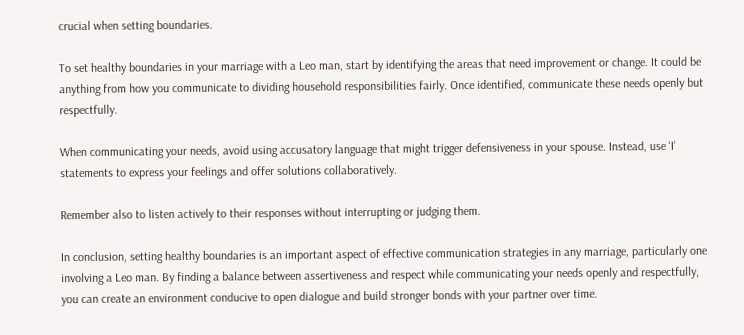crucial when setting boundaries.

To set healthy boundaries in your marriage with a Leo man, start by identifying the areas that need improvement or change. It could be anything from how you communicate to dividing household responsibilities fairly. Once identified, communicate these needs openly but respectfully.

When communicating your needs, avoid using accusatory language that might trigger defensiveness in your spouse. Instead, use ‘I’ statements to express your feelings and offer solutions collaboratively.

Remember also to listen actively to their responses without interrupting or judging them.

In conclusion, setting healthy boundaries is an important aspect of effective communication strategies in any marriage, particularly one involving a Leo man. By finding a balance between assertiveness and respect while communicating your needs openly and respectfully, you can create an environment conducive to open dialogue and build stronger bonds with your partner over time.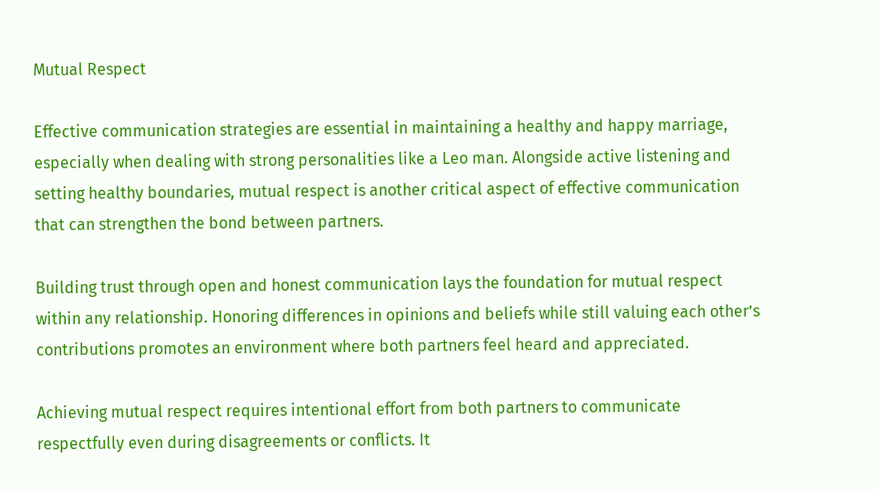Mutual Respect

Effective communication strategies are essential in maintaining a healthy and happy marriage, especially when dealing with strong personalities like a Leo man. Alongside active listening and setting healthy boundaries, mutual respect is another critical aspect of effective communication that can strengthen the bond between partners.

Building trust through open and honest communication lays the foundation for mutual respect within any relationship. Honoring differences in opinions and beliefs while still valuing each other’s contributions promotes an environment where both partners feel heard and appreciated.

Achieving mutual respect requires intentional effort from both partners to communicate respectfully even during disagreements or conflicts. It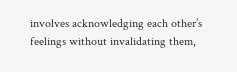involves acknowledging each other’s feelings without invalidating them,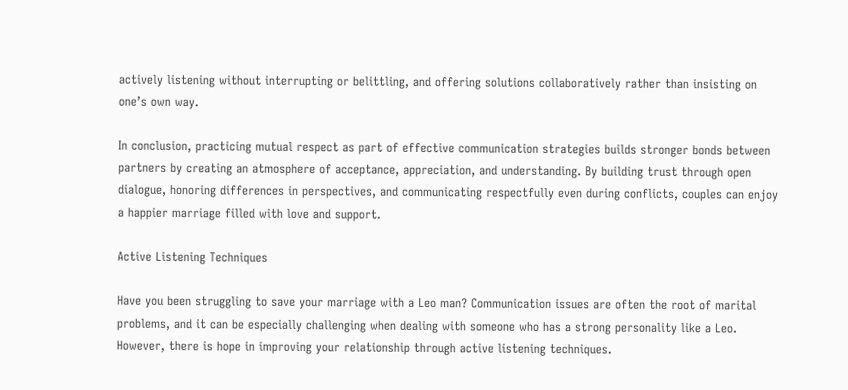actively listening without interrupting or belittling, and offering solutions collaboratively rather than insisting on one’s own way.

In conclusion, practicing mutual respect as part of effective communication strategies builds stronger bonds between partners by creating an atmosphere of acceptance, appreciation, and understanding. By building trust through open dialogue, honoring differences in perspectives, and communicating respectfully even during conflicts, couples can enjoy a happier marriage filled with love and support.

Active Listening Techniques

Have you been struggling to save your marriage with a Leo man? Communication issues are often the root of marital problems, and it can be especially challenging when dealing with someone who has a strong personality like a Leo. However, there is hope in improving your relationship through active listening techniques.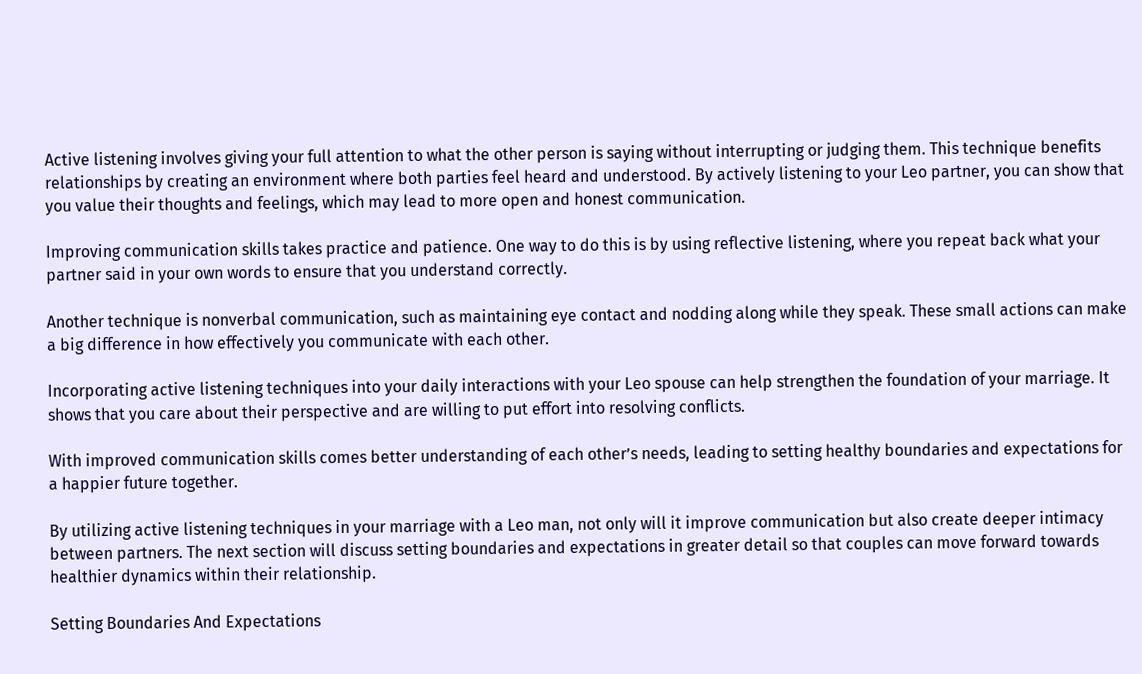Active listening involves giving your full attention to what the other person is saying without interrupting or judging them. This technique benefits relationships by creating an environment where both parties feel heard and understood. By actively listening to your Leo partner, you can show that you value their thoughts and feelings, which may lead to more open and honest communication.

Improving communication skills takes practice and patience. One way to do this is by using reflective listening, where you repeat back what your partner said in your own words to ensure that you understand correctly.

Another technique is nonverbal communication, such as maintaining eye contact and nodding along while they speak. These small actions can make a big difference in how effectively you communicate with each other.

Incorporating active listening techniques into your daily interactions with your Leo spouse can help strengthen the foundation of your marriage. It shows that you care about their perspective and are willing to put effort into resolving conflicts.

With improved communication skills comes better understanding of each other’s needs, leading to setting healthy boundaries and expectations for a happier future together.

By utilizing active listening techniques in your marriage with a Leo man, not only will it improve communication but also create deeper intimacy between partners. The next section will discuss setting boundaries and expectations in greater detail so that couples can move forward towards healthier dynamics within their relationship.

Setting Boundaries And Expectations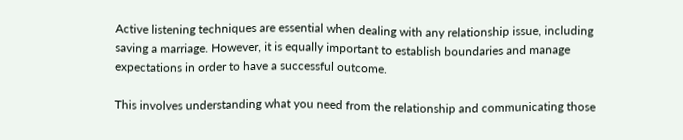Active listening techniques are essential when dealing with any relationship issue, including saving a marriage. However, it is equally important to establish boundaries and manage expectations in order to have a successful outcome.

This involves understanding what you need from the relationship and communicating those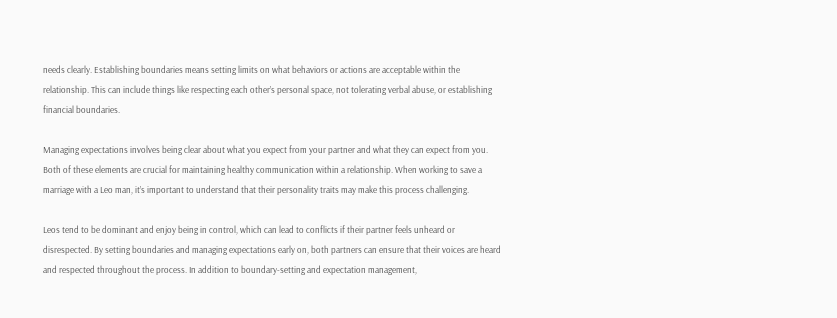needs clearly. Establishing boundaries means setting limits on what behaviors or actions are acceptable within the relationship. This can include things like respecting each other’s personal space, not tolerating verbal abuse, or establishing financial boundaries.

Managing expectations involves being clear about what you expect from your partner and what they can expect from you. Both of these elements are crucial for maintaining healthy communication within a relationship. When working to save a marriage with a Leo man, it’s important to understand that their personality traits may make this process challenging.

Leos tend to be dominant and enjoy being in control, which can lead to conflicts if their partner feels unheard or disrespected. By setting boundaries and managing expectations early on, both partners can ensure that their voices are heard and respected throughout the process. In addition to boundary-setting and expectation management,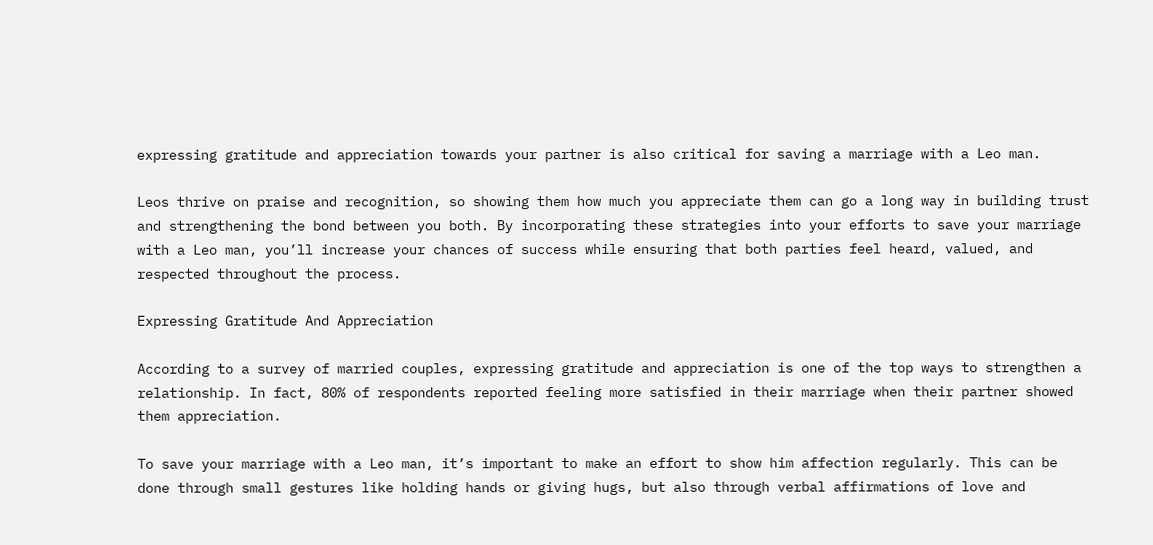expressing gratitude and appreciation towards your partner is also critical for saving a marriage with a Leo man.

Leos thrive on praise and recognition, so showing them how much you appreciate them can go a long way in building trust and strengthening the bond between you both. By incorporating these strategies into your efforts to save your marriage with a Leo man, you’ll increase your chances of success while ensuring that both parties feel heard, valued, and respected throughout the process.

Expressing Gratitude And Appreciation

According to a survey of married couples, expressing gratitude and appreciation is one of the top ways to strengthen a relationship. In fact, 80% of respondents reported feeling more satisfied in their marriage when their partner showed them appreciation.

To save your marriage with a Leo man, it’s important to make an effort to show him affection regularly. This can be done through small gestures like holding hands or giving hugs, but also through verbal affirmations of love and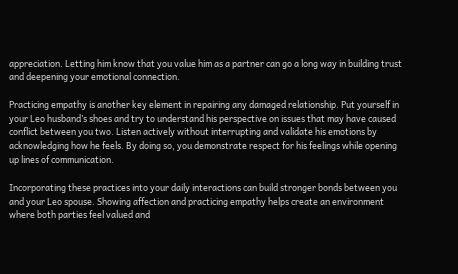appreciation. Letting him know that you value him as a partner can go a long way in building trust and deepening your emotional connection.

Practicing empathy is another key element in repairing any damaged relationship. Put yourself in your Leo husband’s shoes and try to understand his perspective on issues that may have caused conflict between you two. Listen actively without interrupting and validate his emotions by acknowledging how he feels. By doing so, you demonstrate respect for his feelings while opening up lines of communication.

Incorporating these practices into your daily interactions can build stronger bonds between you and your Leo spouse. Showing affection and practicing empathy helps create an environment where both parties feel valued and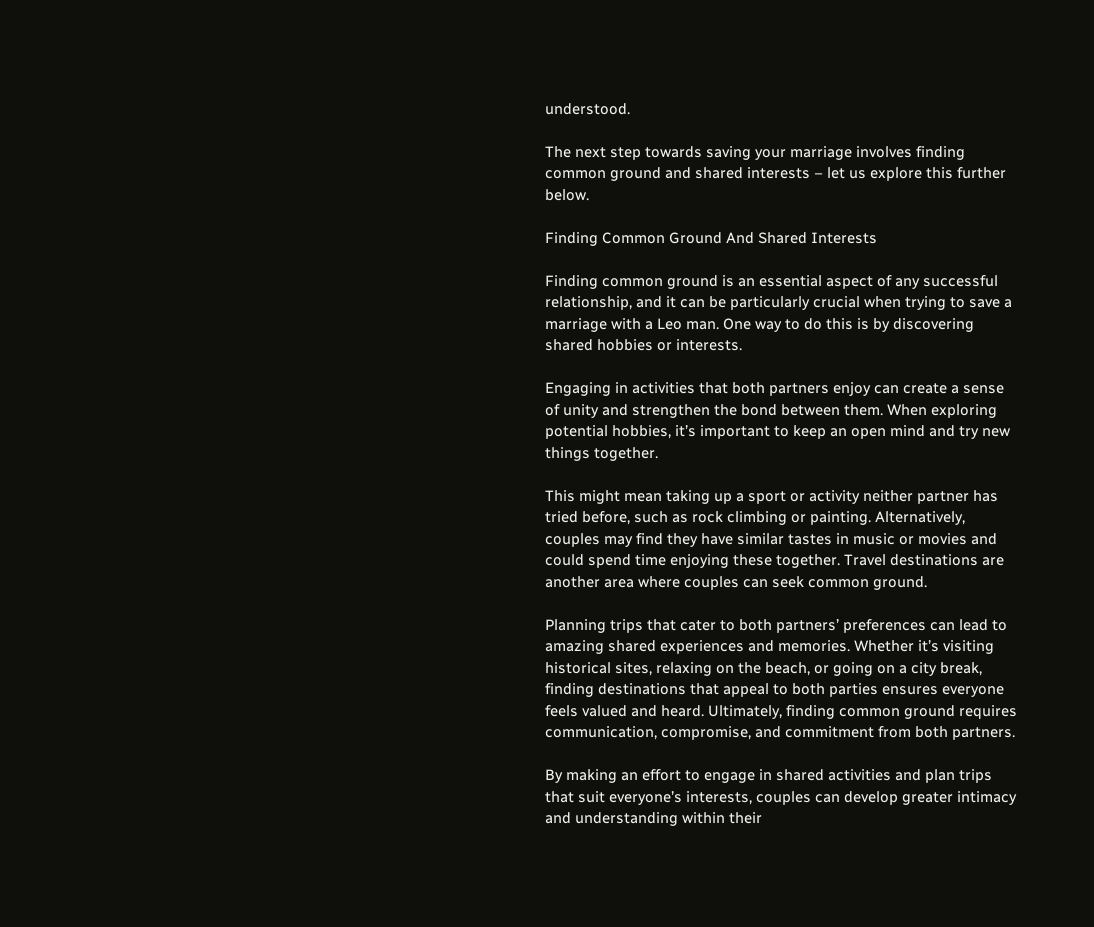understood.

The next step towards saving your marriage involves finding common ground and shared interests – let us explore this further below.

Finding Common Ground And Shared Interests

Finding common ground is an essential aspect of any successful relationship, and it can be particularly crucial when trying to save a marriage with a Leo man. One way to do this is by discovering shared hobbies or interests.

Engaging in activities that both partners enjoy can create a sense of unity and strengthen the bond between them. When exploring potential hobbies, it’s important to keep an open mind and try new things together.

This might mean taking up a sport or activity neither partner has tried before, such as rock climbing or painting. Alternatively, couples may find they have similar tastes in music or movies and could spend time enjoying these together. Travel destinations are another area where couples can seek common ground.

Planning trips that cater to both partners’ preferences can lead to amazing shared experiences and memories. Whether it’s visiting historical sites, relaxing on the beach, or going on a city break, finding destinations that appeal to both parties ensures everyone feels valued and heard. Ultimately, finding common ground requires communication, compromise, and commitment from both partners.

By making an effort to engage in shared activities and plan trips that suit everyone’s interests, couples can develop greater intimacy and understanding within their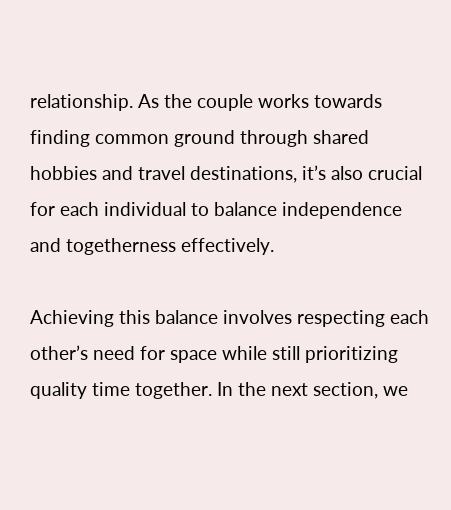relationship. As the couple works towards finding common ground through shared hobbies and travel destinations, it’s also crucial for each individual to balance independence and togetherness effectively.

Achieving this balance involves respecting each other’s need for space while still prioritizing quality time together. In the next section, we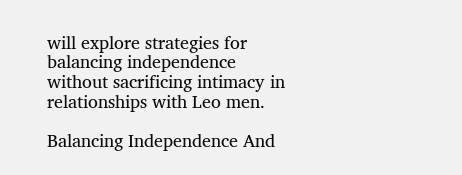will explore strategies for balancing independence without sacrificing intimacy in relationships with Leo men.

Balancing Independence And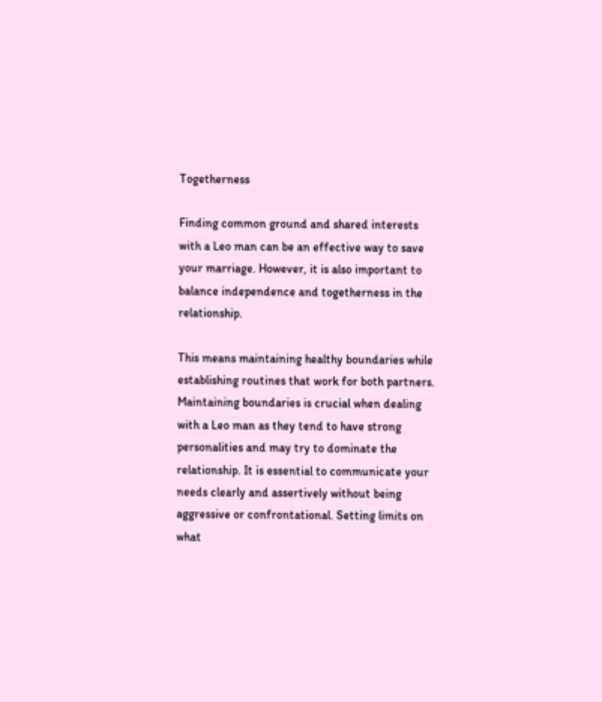Togetherness

Finding common ground and shared interests with a Leo man can be an effective way to save your marriage. However, it is also important to balance independence and togetherness in the relationship.

This means maintaining healthy boundaries while establishing routines that work for both partners. Maintaining boundaries is crucial when dealing with a Leo man as they tend to have strong personalities and may try to dominate the relationship. It is essential to communicate your needs clearly and assertively without being aggressive or confrontational. Setting limits on what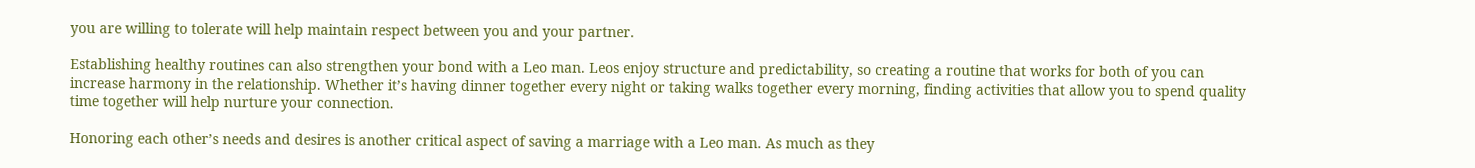you are willing to tolerate will help maintain respect between you and your partner.

Establishing healthy routines can also strengthen your bond with a Leo man. Leos enjoy structure and predictability, so creating a routine that works for both of you can increase harmony in the relationship. Whether it’s having dinner together every night or taking walks together every morning, finding activities that allow you to spend quality time together will help nurture your connection.

Honoring each other’s needs and desires is another critical aspect of saving a marriage with a Leo man. As much as they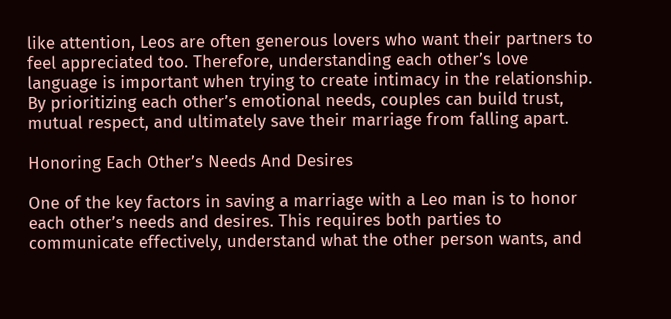like attention, Leos are often generous lovers who want their partners to feel appreciated too. Therefore, understanding each other’s love language is important when trying to create intimacy in the relationship. By prioritizing each other’s emotional needs, couples can build trust, mutual respect, and ultimately save their marriage from falling apart.

Honoring Each Other’s Needs And Desires

One of the key factors in saving a marriage with a Leo man is to honor each other’s needs and desires. This requires both parties to communicate effectively, understand what the other person wants, and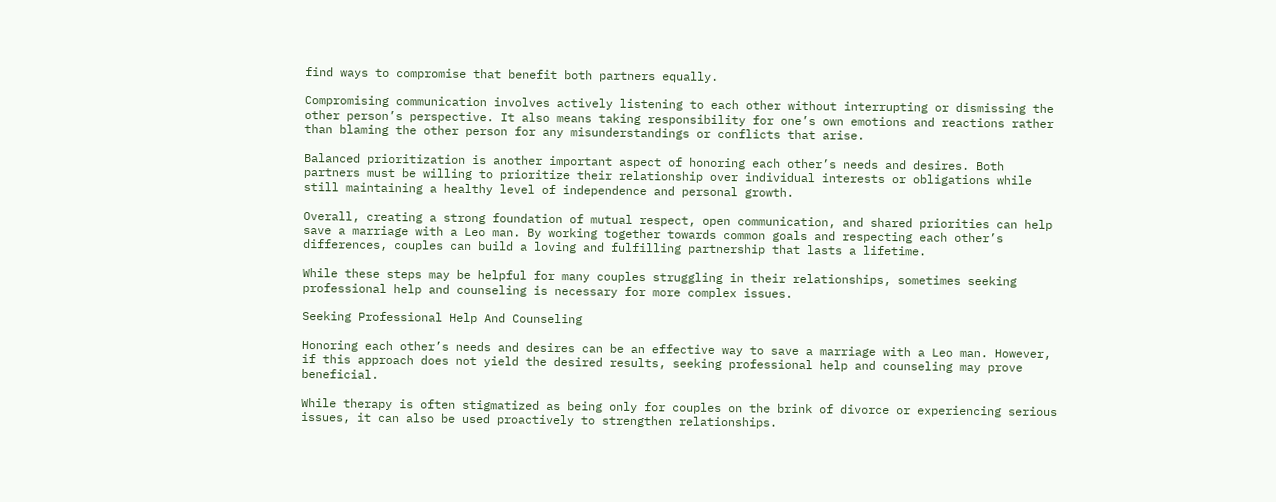find ways to compromise that benefit both partners equally.

Compromising communication involves actively listening to each other without interrupting or dismissing the other person’s perspective. It also means taking responsibility for one’s own emotions and reactions rather than blaming the other person for any misunderstandings or conflicts that arise.

Balanced prioritization is another important aspect of honoring each other’s needs and desires. Both partners must be willing to prioritize their relationship over individual interests or obligations while still maintaining a healthy level of independence and personal growth.

Overall, creating a strong foundation of mutual respect, open communication, and shared priorities can help save a marriage with a Leo man. By working together towards common goals and respecting each other’s differences, couples can build a loving and fulfilling partnership that lasts a lifetime.

While these steps may be helpful for many couples struggling in their relationships, sometimes seeking professional help and counseling is necessary for more complex issues.

Seeking Professional Help And Counseling

Honoring each other’s needs and desires can be an effective way to save a marriage with a Leo man. However, if this approach does not yield the desired results, seeking professional help and counseling may prove beneficial.

While therapy is often stigmatized as being only for couples on the brink of divorce or experiencing serious issues, it can also be used proactively to strengthen relationships.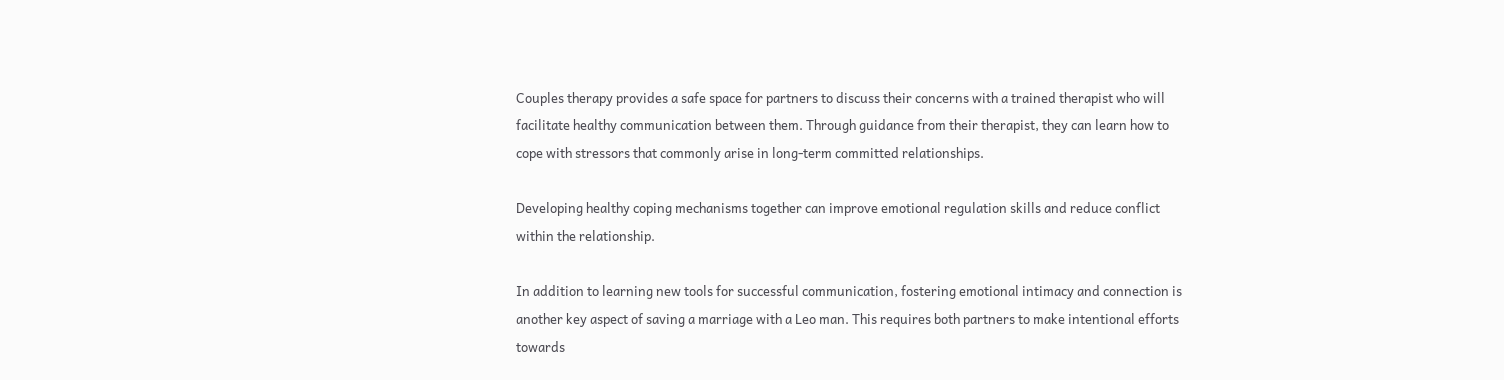Couples therapy provides a safe space for partners to discuss their concerns with a trained therapist who will facilitate healthy communication between them. Through guidance from their therapist, they can learn how to cope with stressors that commonly arise in long-term committed relationships.

Developing healthy coping mechanisms together can improve emotional regulation skills and reduce conflict within the relationship.

In addition to learning new tools for successful communication, fostering emotional intimacy and connection is another key aspect of saving a marriage with a Leo man. This requires both partners to make intentional efforts towards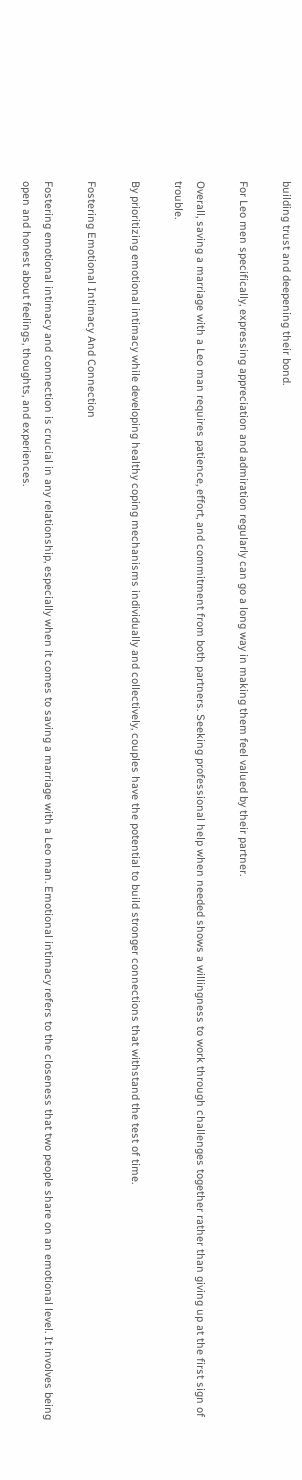building trust and deepening their bond.

For Leo men specifically, expressing appreciation and admiration regularly can go a long way in making them feel valued by their partner.

Overall, saving a marriage with a Leo man requires patience, effort, and commitment from both partners. Seeking professional help when needed shows a willingness to work through challenges together rather than giving up at the first sign of trouble.

By prioritizing emotional intimacy while developing healthy coping mechanisms individually and collectively, couples have the potential to build stronger connections that withstand the test of time.

Fostering Emotional Intimacy And Connection

Fostering emotional intimacy and connection is crucial in any relationship, especially when it comes to saving a marriage with a Leo man. Emotional intimacy refers to the closeness that two people share on an emotional level. It involves being open and honest about feelings, thoughts, and experiences.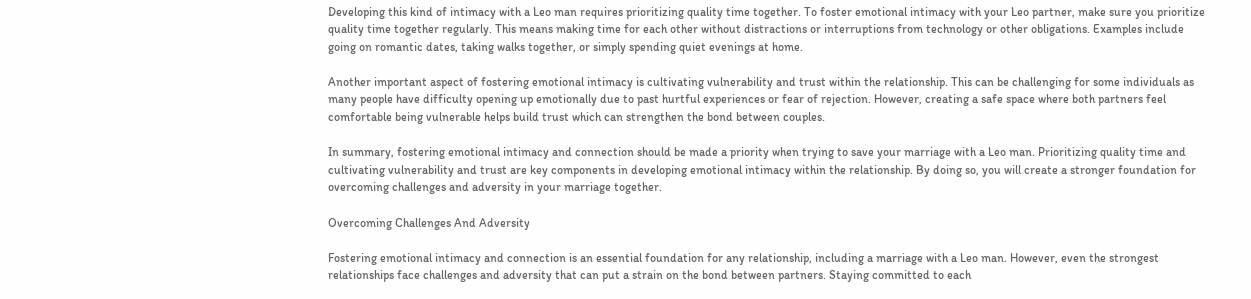Developing this kind of intimacy with a Leo man requires prioritizing quality time together. To foster emotional intimacy with your Leo partner, make sure you prioritize quality time together regularly. This means making time for each other without distractions or interruptions from technology or other obligations. Examples include going on romantic dates, taking walks together, or simply spending quiet evenings at home.

Another important aspect of fostering emotional intimacy is cultivating vulnerability and trust within the relationship. This can be challenging for some individuals as many people have difficulty opening up emotionally due to past hurtful experiences or fear of rejection. However, creating a safe space where both partners feel comfortable being vulnerable helps build trust which can strengthen the bond between couples.

In summary, fostering emotional intimacy and connection should be made a priority when trying to save your marriage with a Leo man. Prioritizing quality time and cultivating vulnerability and trust are key components in developing emotional intimacy within the relationship. By doing so, you will create a stronger foundation for overcoming challenges and adversity in your marriage together.

Overcoming Challenges And Adversity

Fostering emotional intimacy and connection is an essential foundation for any relationship, including a marriage with a Leo man. However, even the strongest relationships face challenges and adversity that can put a strain on the bond between partners. Staying committed to each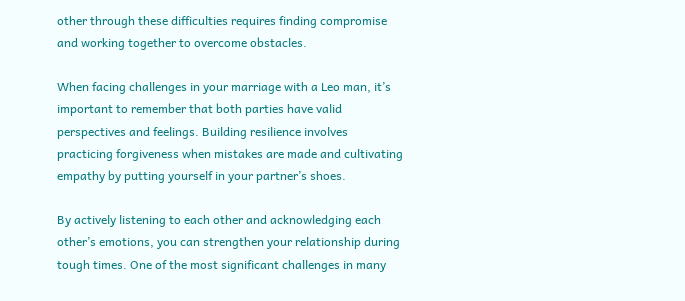other through these difficulties requires finding compromise and working together to overcome obstacles.

When facing challenges in your marriage with a Leo man, it’s important to remember that both parties have valid perspectives and feelings. Building resilience involves practicing forgiveness when mistakes are made and cultivating empathy by putting yourself in your partner’s shoes.

By actively listening to each other and acknowledging each other’s emotions, you can strengthen your relationship during tough times. One of the most significant challenges in many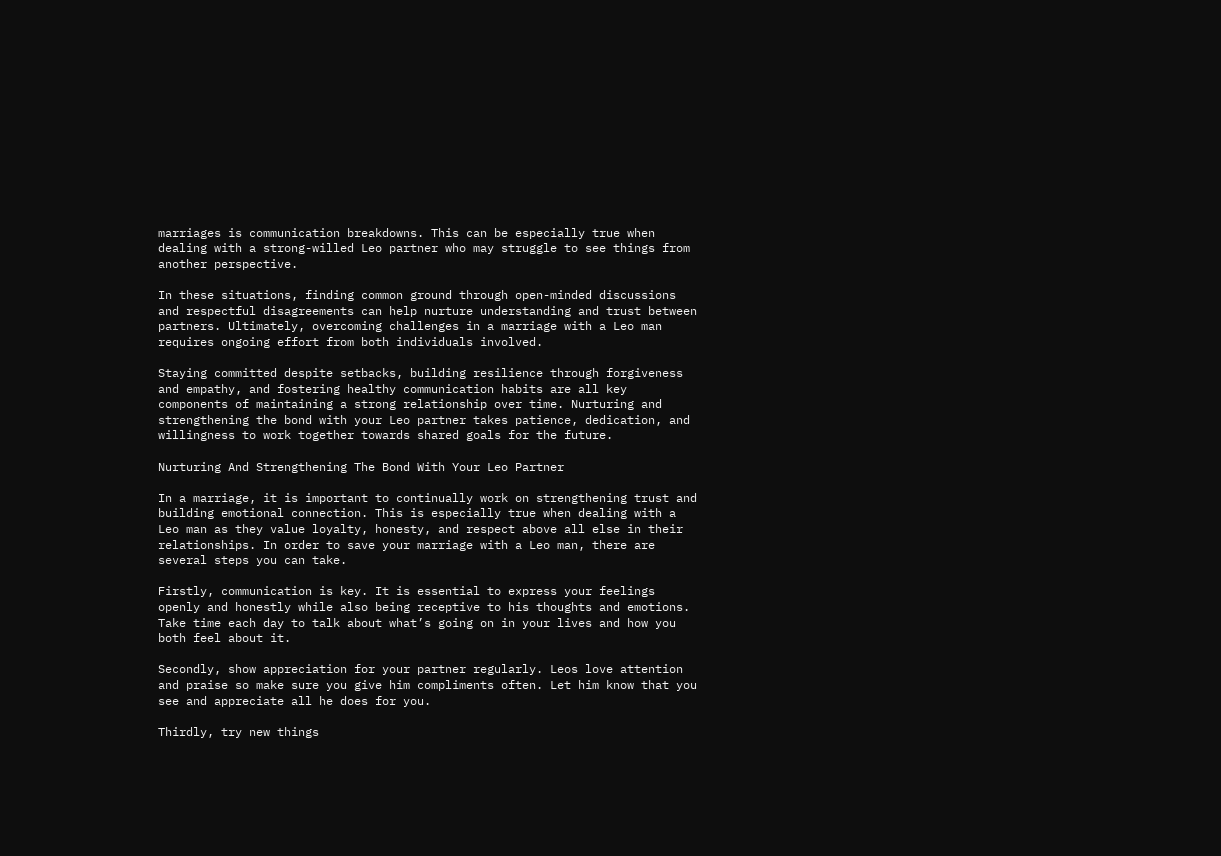marriages is communication breakdowns. This can be especially true when dealing with a strong-willed Leo partner who may struggle to see things from another perspective.

In these situations, finding common ground through open-minded discussions and respectful disagreements can help nurture understanding and trust between partners. Ultimately, overcoming challenges in a marriage with a Leo man requires ongoing effort from both individuals involved.

Staying committed despite setbacks, building resilience through forgiveness and empathy, and fostering healthy communication habits are all key components of maintaining a strong relationship over time. Nurturing and strengthening the bond with your Leo partner takes patience, dedication, and willingness to work together towards shared goals for the future.

Nurturing And Strengthening The Bond With Your Leo Partner

In a marriage, it is important to continually work on strengthening trust and building emotional connection. This is especially true when dealing with a Leo man as they value loyalty, honesty, and respect above all else in their relationships. In order to save your marriage with a Leo man, there are several steps you can take.

Firstly, communication is key. It is essential to express your feelings openly and honestly while also being receptive to his thoughts and emotions. Take time each day to talk about what’s going on in your lives and how you both feel about it.

Secondly, show appreciation for your partner regularly. Leos love attention and praise so make sure you give him compliments often. Let him know that you see and appreciate all he does for you.

Thirdly, try new things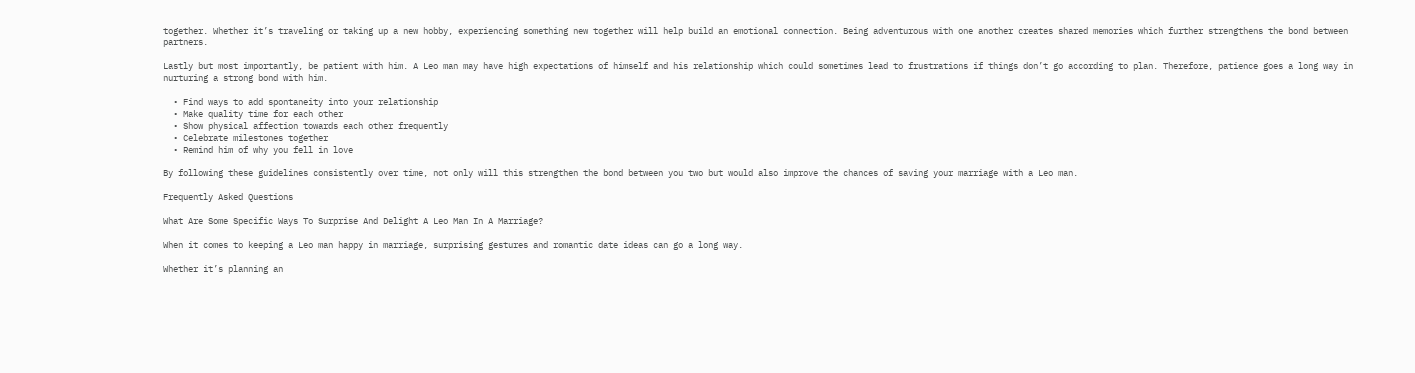together. Whether it’s traveling or taking up a new hobby, experiencing something new together will help build an emotional connection. Being adventurous with one another creates shared memories which further strengthens the bond between partners.

Lastly but most importantly, be patient with him. A Leo man may have high expectations of himself and his relationship which could sometimes lead to frustrations if things don’t go according to plan. Therefore, patience goes a long way in nurturing a strong bond with him.

  • Find ways to add spontaneity into your relationship
  • Make quality time for each other
  • Show physical affection towards each other frequently
  • Celebrate milestones together
  • Remind him of why you fell in love

By following these guidelines consistently over time, not only will this strengthen the bond between you two but would also improve the chances of saving your marriage with a Leo man.

Frequently Asked Questions

What Are Some Specific Ways To Surprise And Delight A Leo Man In A Marriage?

When it comes to keeping a Leo man happy in marriage, surprising gestures and romantic date ideas can go a long way.

Whether it’s planning an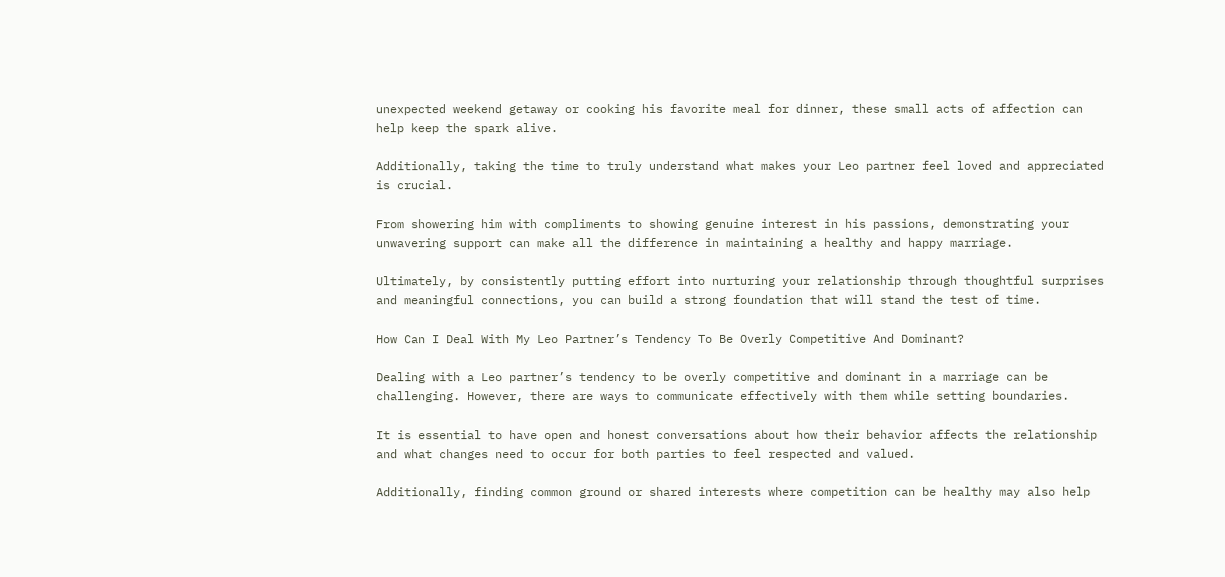unexpected weekend getaway or cooking his favorite meal for dinner, these small acts of affection can help keep the spark alive.

Additionally, taking the time to truly understand what makes your Leo partner feel loved and appreciated is crucial.

From showering him with compliments to showing genuine interest in his passions, demonstrating your unwavering support can make all the difference in maintaining a healthy and happy marriage.

Ultimately, by consistently putting effort into nurturing your relationship through thoughtful surprises and meaningful connections, you can build a strong foundation that will stand the test of time.

How Can I Deal With My Leo Partner’s Tendency To Be Overly Competitive And Dominant?

Dealing with a Leo partner’s tendency to be overly competitive and dominant in a marriage can be challenging. However, there are ways to communicate effectively with them while setting boundaries.

It is essential to have open and honest conversations about how their behavior affects the relationship and what changes need to occur for both parties to feel respected and valued.

Additionally, finding common ground or shared interests where competition can be healthy may also help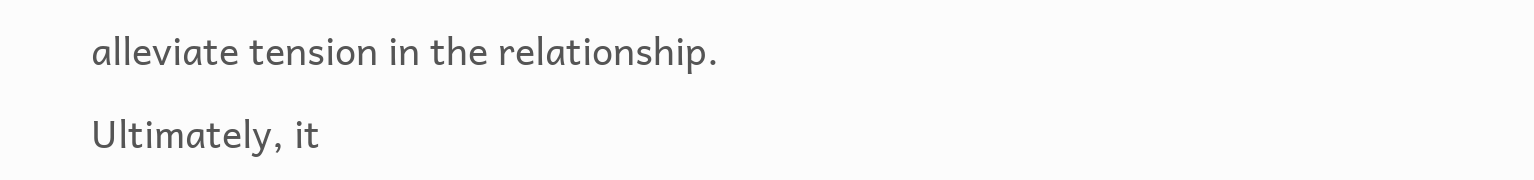alleviate tension in the relationship.

Ultimately, it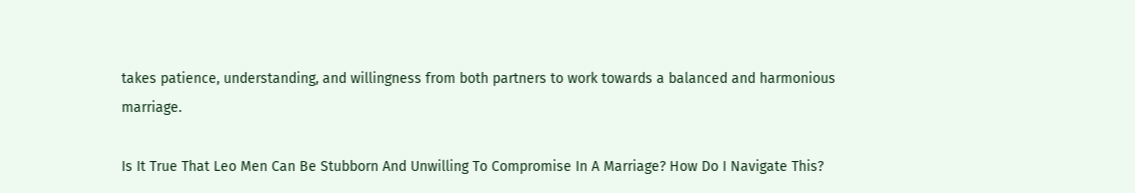takes patience, understanding, and willingness from both partners to work towards a balanced and harmonious marriage.

Is It True That Leo Men Can Be Stubborn And Unwilling To Compromise In A Marriage? How Do I Navigate This?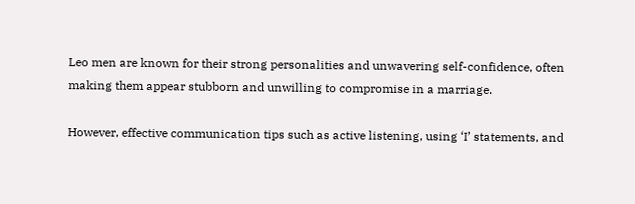Leo men are known for their strong personalities and unwavering self-confidence, often making them appear stubborn and unwilling to compromise in a marriage.

However, effective communication tips such as active listening, using ‘I’ statements, and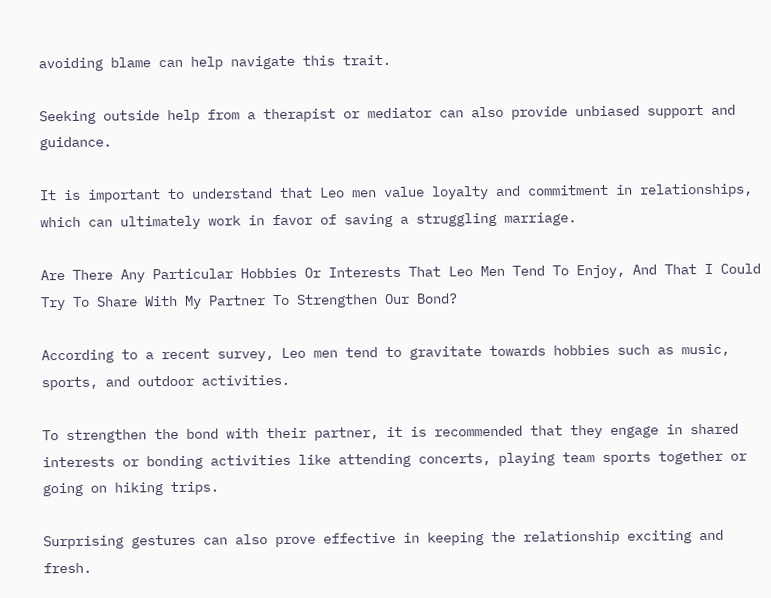avoiding blame can help navigate this trait.

Seeking outside help from a therapist or mediator can also provide unbiased support and guidance.

It is important to understand that Leo men value loyalty and commitment in relationships, which can ultimately work in favor of saving a struggling marriage.

Are There Any Particular Hobbies Or Interests That Leo Men Tend To Enjoy, And That I Could Try To Share With My Partner To Strengthen Our Bond?

According to a recent survey, Leo men tend to gravitate towards hobbies such as music, sports, and outdoor activities.

To strengthen the bond with their partner, it is recommended that they engage in shared interests or bonding activities like attending concerts, playing team sports together or going on hiking trips.

Surprising gestures can also prove effective in keeping the relationship exciting and fresh.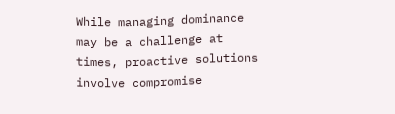While managing dominance may be a challenge at times, proactive solutions involve compromise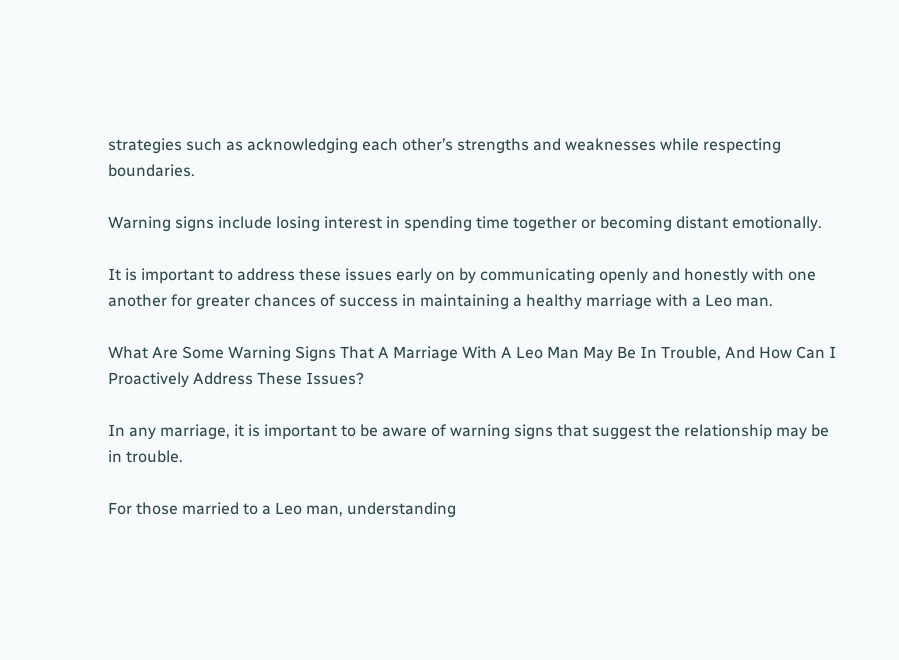strategies such as acknowledging each other’s strengths and weaknesses while respecting boundaries.

Warning signs include losing interest in spending time together or becoming distant emotionally.

It is important to address these issues early on by communicating openly and honestly with one another for greater chances of success in maintaining a healthy marriage with a Leo man.

What Are Some Warning Signs That A Marriage With A Leo Man May Be In Trouble, And How Can I Proactively Address These Issues?

In any marriage, it is important to be aware of warning signs that suggest the relationship may be in trouble.

For those married to a Leo man, understanding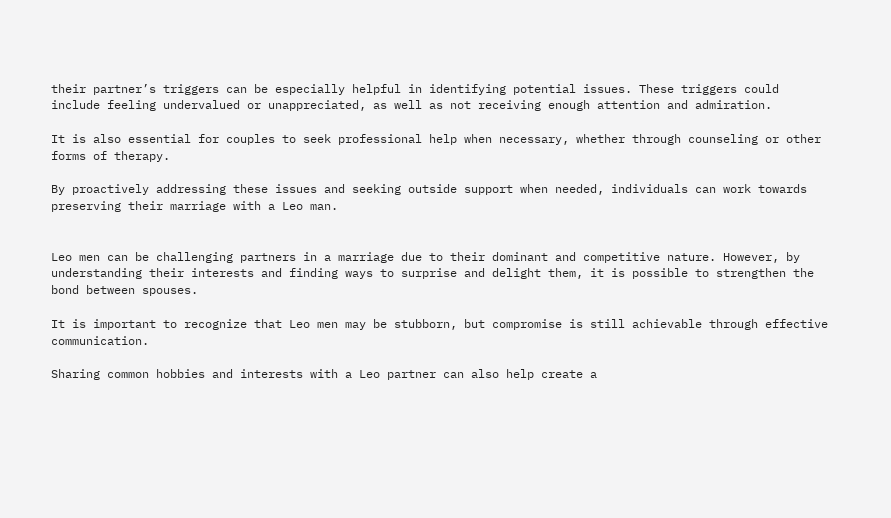their partner’s triggers can be especially helpful in identifying potential issues. These triggers could include feeling undervalued or unappreciated, as well as not receiving enough attention and admiration.

It is also essential for couples to seek professional help when necessary, whether through counseling or other forms of therapy.

By proactively addressing these issues and seeking outside support when needed, individuals can work towards preserving their marriage with a Leo man.


Leo men can be challenging partners in a marriage due to their dominant and competitive nature. However, by understanding their interests and finding ways to surprise and delight them, it is possible to strengthen the bond between spouses.

It is important to recognize that Leo men may be stubborn, but compromise is still achievable through effective communication.

Sharing common hobbies and interests with a Leo partner can also help create a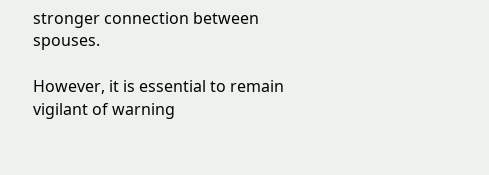stronger connection between spouses.

However, it is essential to remain vigilant of warning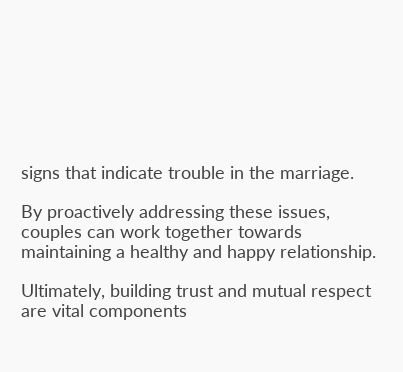signs that indicate trouble in the marriage.

By proactively addressing these issues, couples can work together towards maintaining a healthy and happy relationship.

Ultimately, building trust and mutual respect are vital components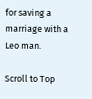for saving a marriage with a Leo man.

Scroll to Top